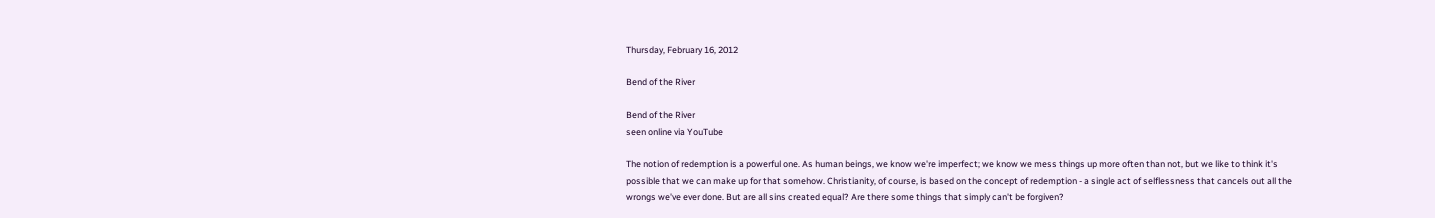Thursday, February 16, 2012

Bend of the River

Bend of the River
seen online via YouTube

The notion of redemption is a powerful one. As human beings, we know we're imperfect; we know we mess things up more often than not, but we like to think it's possible that we can make up for that somehow. Christianity, of course, is based on the concept of redemption - a single act of selflessness that cancels out all the wrongs we've ever done. But are all sins created equal? Are there some things that simply can't be forgiven?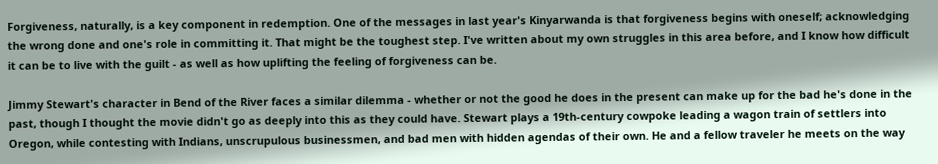Forgiveness, naturally, is a key component in redemption. One of the messages in last year's Kinyarwanda is that forgiveness begins with oneself; acknowledging the wrong done and one's role in committing it. That might be the toughest step. I've written about my own struggles in this area before, and I know how difficult it can be to live with the guilt - as well as how uplifting the feeling of forgiveness can be.

Jimmy Stewart's character in Bend of the River faces a similar dilemma - whether or not the good he does in the present can make up for the bad he's done in the past, though I thought the movie didn't go as deeply into this as they could have. Stewart plays a 19th-century cowpoke leading a wagon train of settlers into Oregon, while contesting with Indians, unscrupulous businessmen, and bad men with hidden agendas of their own. He and a fellow traveler he meets on the way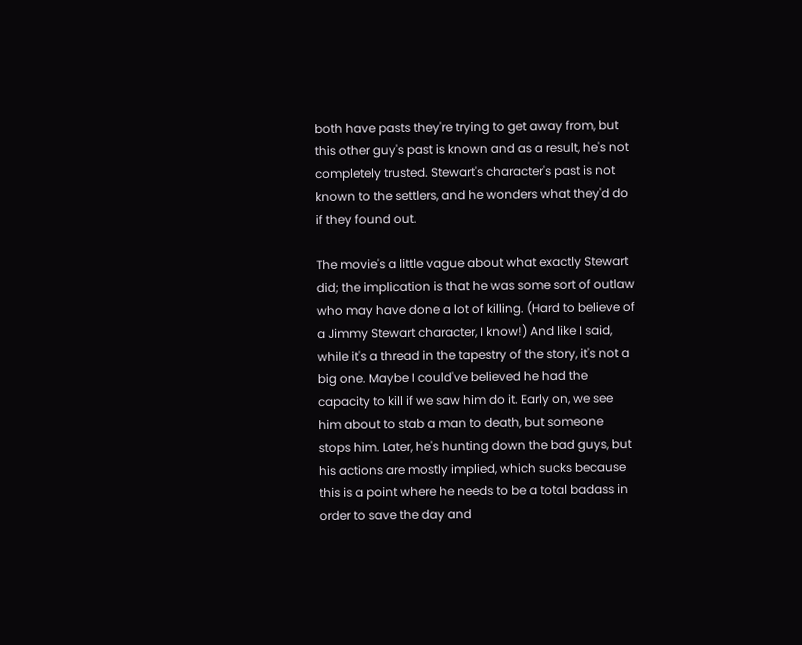both have pasts they're trying to get away from, but this other guy's past is known and as a result, he's not completely trusted. Stewart's character's past is not known to the settlers, and he wonders what they'd do if they found out.

The movie's a little vague about what exactly Stewart did; the implication is that he was some sort of outlaw who may have done a lot of killing. (Hard to believe of a Jimmy Stewart character, I know!) And like I said, while it's a thread in the tapestry of the story, it's not a big one. Maybe I could've believed he had the capacity to kill if we saw him do it. Early on, we see him about to stab a man to death, but someone stops him. Later, he's hunting down the bad guys, but his actions are mostly implied, which sucks because this is a point where he needs to be a total badass in order to save the day and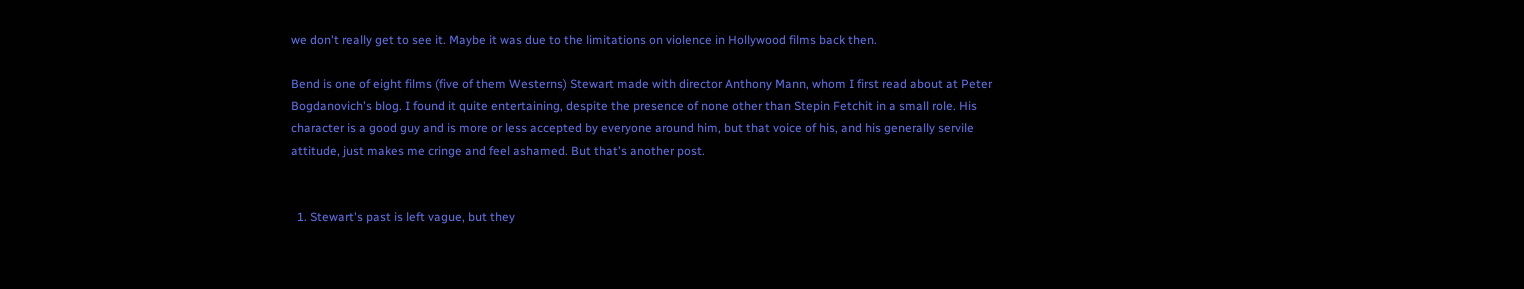we don't really get to see it. Maybe it was due to the limitations on violence in Hollywood films back then.

Bend is one of eight films (five of them Westerns) Stewart made with director Anthony Mann, whom I first read about at Peter Bogdanovich's blog. I found it quite entertaining, despite the presence of none other than Stepin Fetchit in a small role. His character is a good guy and is more or less accepted by everyone around him, but that voice of his, and his generally servile attitude, just makes me cringe and feel ashamed. But that's another post.


  1. Stewart's past is left vague, but they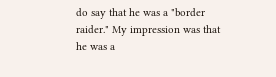do say that he was a "border raider." My impression was that he was a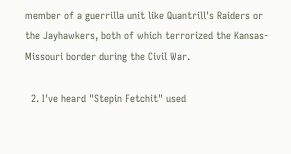member of a guerrilla unit like Quantrill's Raiders or the Jayhawkers, both of which terrorized the Kansas-Missouri border during the Civil War.

  2. I've heard "Stepin Fetchit" used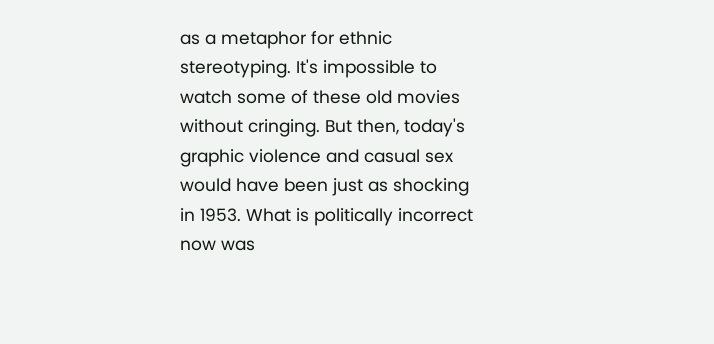as a metaphor for ethnic stereotyping. It's impossible to watch some of these old movies without cringing. But then, today's graphic violence and casual sex would have been just as shocking in 1953. What is politically incorrect now was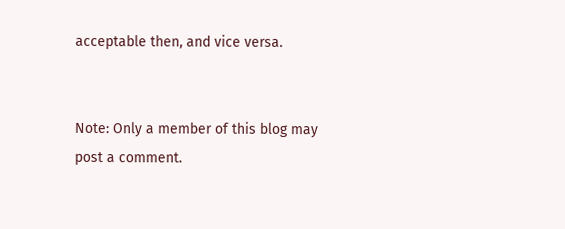acceptable then, and vice versa.


Note: Only a member of this blog may post a comment.